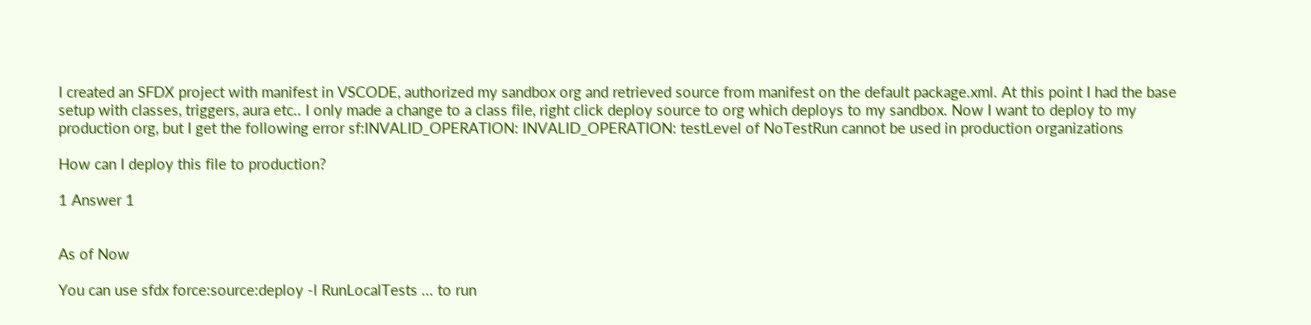I created an SFDX project with manifest in VSCODE, authorized my sandbox org and retrieved source from manifest on the default package.xml. At this point I had the base setup with classes, triggers, aura etc.. I only made a change to a class file, right click deploy source to org which deploys to my sandbox. Now I want to deploy to my production org, but I get the following error sf:INVALID_OPERATION: INVALID_OPERATION: testLevel of NoTestRun cannot be used in production organizations

How can I deploy this file to production?

1 Answer 1


As of Now

You can use sfdx force:source:deploy -l RunLocalTests ... to run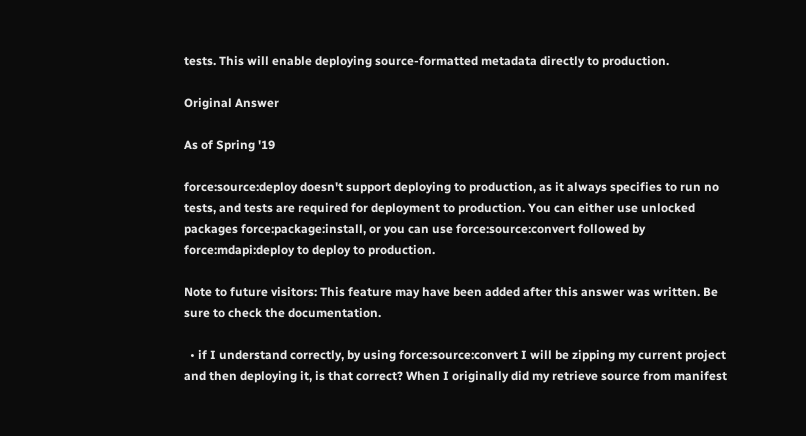tests. This will enable deploying source-formatted metadata directly to production.

Original Answer

As of Spring '19

force:source:deploy doesn't support deploying to production, as it always specifies to run no tests, and tests are required for deployment to production. You can either use unlocked packages force:package:install, or you can use force:source:convert followed by force:mdapi:deploy to deploy to production.

Note to future visitors: This feature may have been added after this answer was written. Be sure to check the documentation.

  • if I understand correctly, by using force:source:convert I will be zipping my current project and then deploying it, is that correct? When I originally did my retrieve source from manifest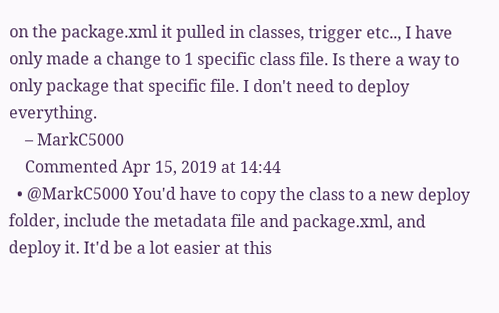on the package.xml it pulled in classes, trigger etc.., I have only made a change to 1 specific class file. Is there a way to only package that specific file. I don't need to deploy everything.
    – MarkC5000
    Commented Apr 15, 2019 at 14:44
  • @MarkC5000 You'd have to copy the class to a new deploy folder, include the metadata file and package.xml, and deploy it. It'd be a lot easier at this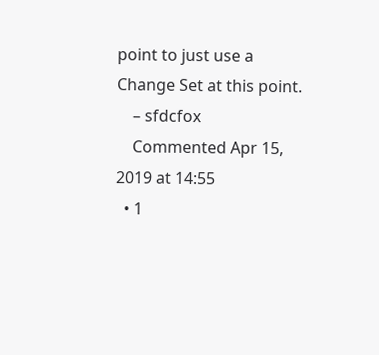point to just use a Change Set at this point.
    – sfdcfox
    Commented Apr 15, 2019 at 14:55
  • 1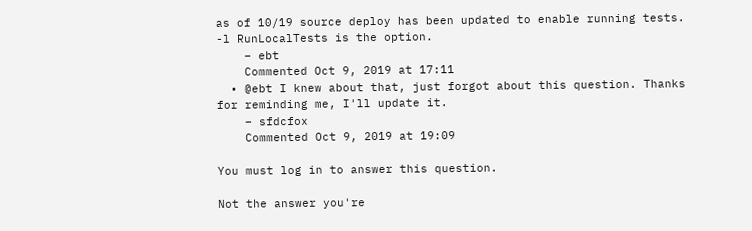as of 10/19 source deploy has been updated to enable running tests. -l RunLocalTests is the option.
    – ebt
    Commented Oct 9, 2019 at 17:11
  • @ebt I knew about that, just forgot about this question. Thanks for reminding me, I'll update it.
    – sfdcfox
    Commented Oct 9, 2019 at 19:09

You must log in to answer this question.

Not the answer you're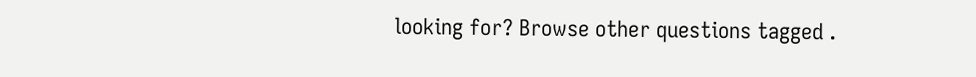looking for? Browse other questions tagged .